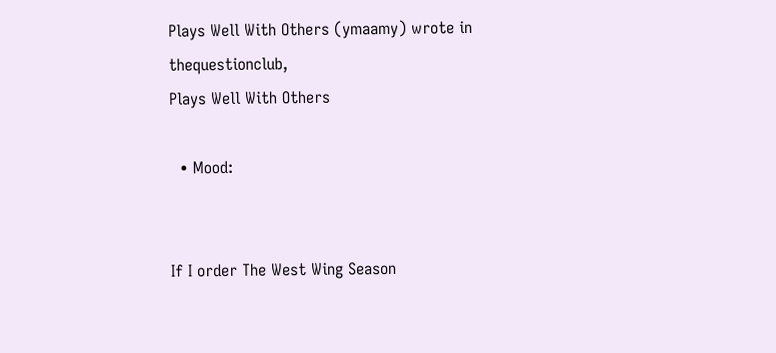Plays Well With Others (ymaamy) wrote in thequestionclub,
Plays Well With Others

  • Mood:


If I order The West Wing Season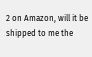2 on Amazon, will it be shipped to me the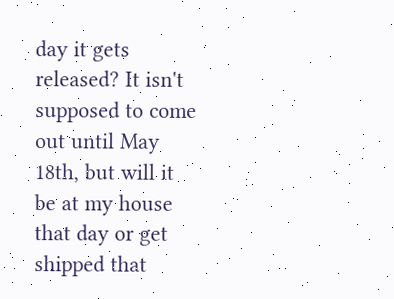day it gets released? It isn't supposed to come out until May 18th, but will it be at my house that day or get shipped that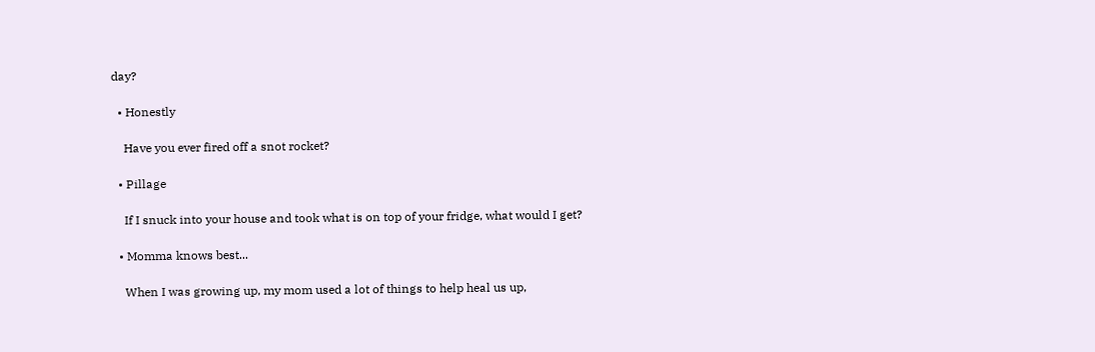day?

  • Honestly

    Have you ever fired off a snot rocket?

  • Pillage

    If I snuck into your house and took what is on top of your fridge, what would I get?

  • Momma knows best...

    When I was growing up, my mom used a lot of things to help heal us up,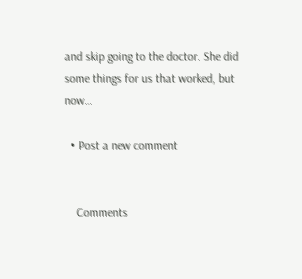and skip going to the doctor. She did some things for us that worked, but now…

  • Post a new comment


    Comments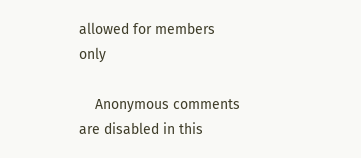allowed for members only

    Anonymous comments are disabled in this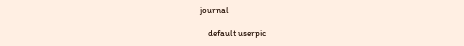journal

    default userpic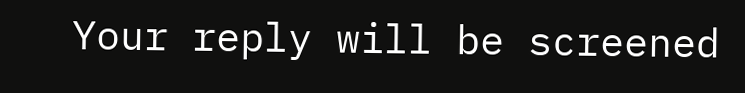Your reply will be screened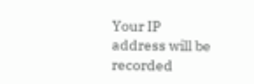Your IP address will be recorded